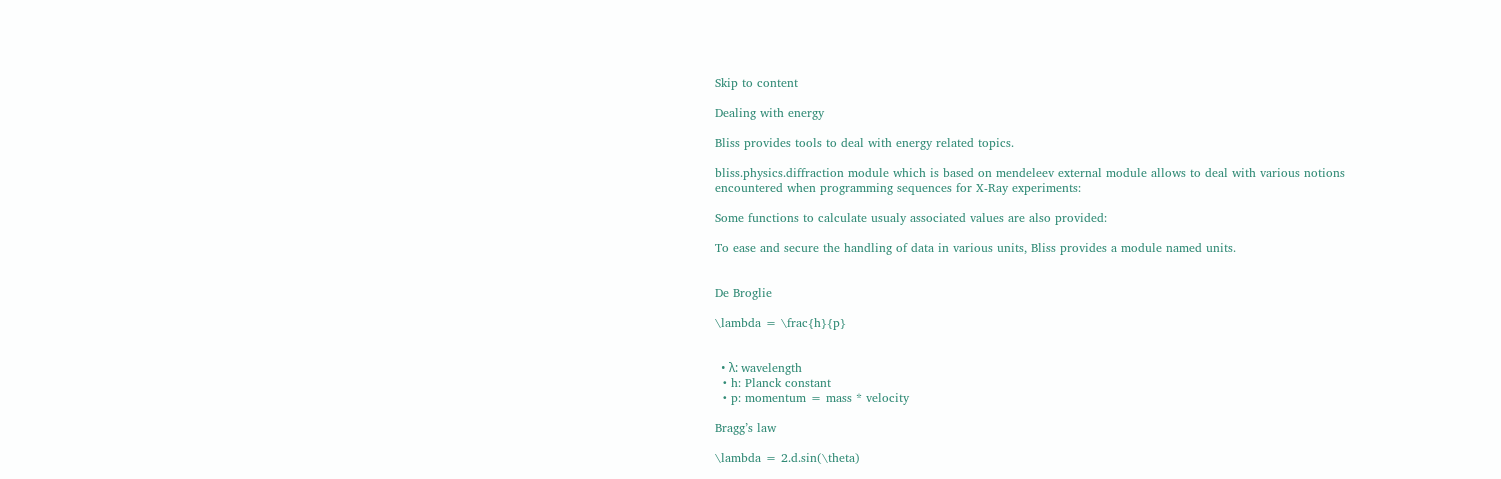Skip to content

Dealing with energy

Bliss provides tools to deal with energy related topics.

bliss.physics.diffraction module which is based on mendeleev external module allows to deal with various notions encountered when programming sequences for X-Ray experiments:

Some functions to calculate usualy associated values are also provided:

To ease and secure the handling of data in various units, Bliss provides a module named units.


De Broglie

\lambda = \frac{h}{p}


  • λ: wavelength
  • h: Planck constant
  • p: momentum = mass * velocity

Bragg’s law

\lambda = 2.d.sin(\theta)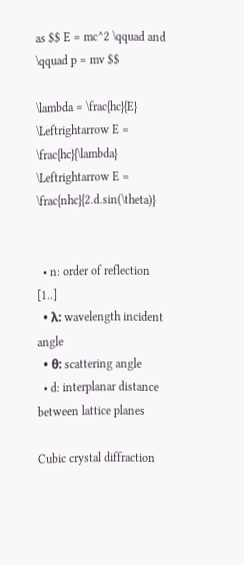as $$ E = mc^2 \qquad and \qquad p = mv $$

\lambda = \frac{hc}{E} \Leftrightarrow E = \frac{hc}{\lambda} \Leftrightarrow E = \frac{nhc}{2.d.sin(\theta)}


  • n: order of reflection [1..]
  • λ: wavelength incident angle
  • θ: scattering angle
  • d: interplanar distance between lattice planes

Cubic crystal diffraction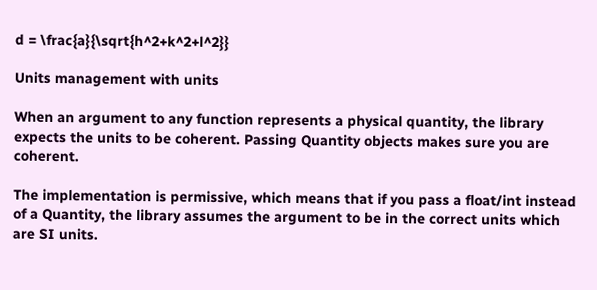d = \frac{a}{\sqrt{h^2+k^2+l^2}}

Units management with units

When an argument to any function represents a physical quantity, the library expects the units to be coherent. Passing Quantity objects makes sure you are coherent.

The implementation is permissive, which means that if you pass a float/int instead of a Quantity, the library assumes the argument to be in the correct units which are SI units.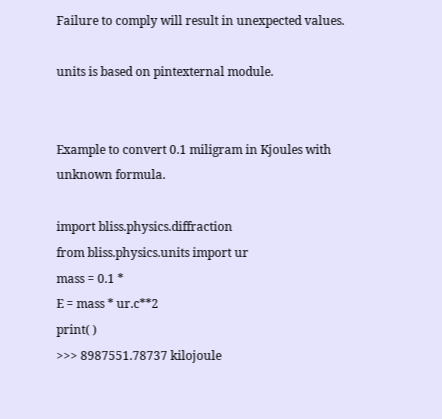Failure to comply will result in unexpected values.

units is based on pintexternal module.


Example to convert 0.1 miligram in Kjoules with unknown formula.

import bliss.physics.diffraction
from bliss.physics.units import ur
mass = 0.1 *
E = mass * ur.c**2
print( )
>>> 8987551.78737 kilojoule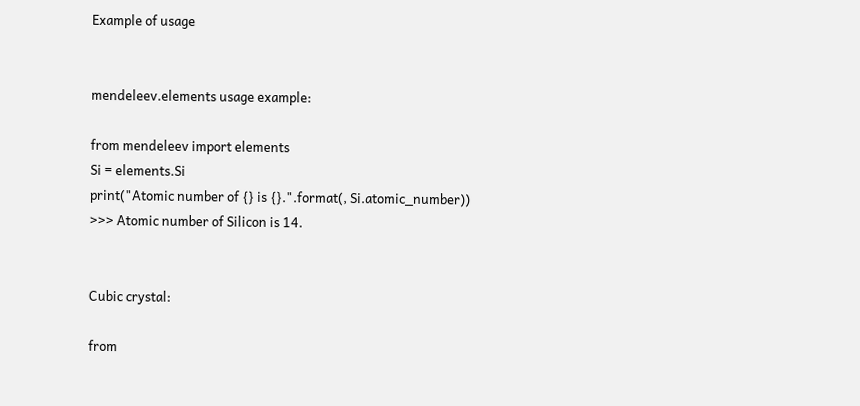Example of usage


mendeleev.elements usage example:

from mendeleev import elements
Si = elements.Si
print("Atomic number of {} is {}.".format(, Si.atomic_number))
>>> Atomic number of Silicon is 14.


Cubic crystal:

from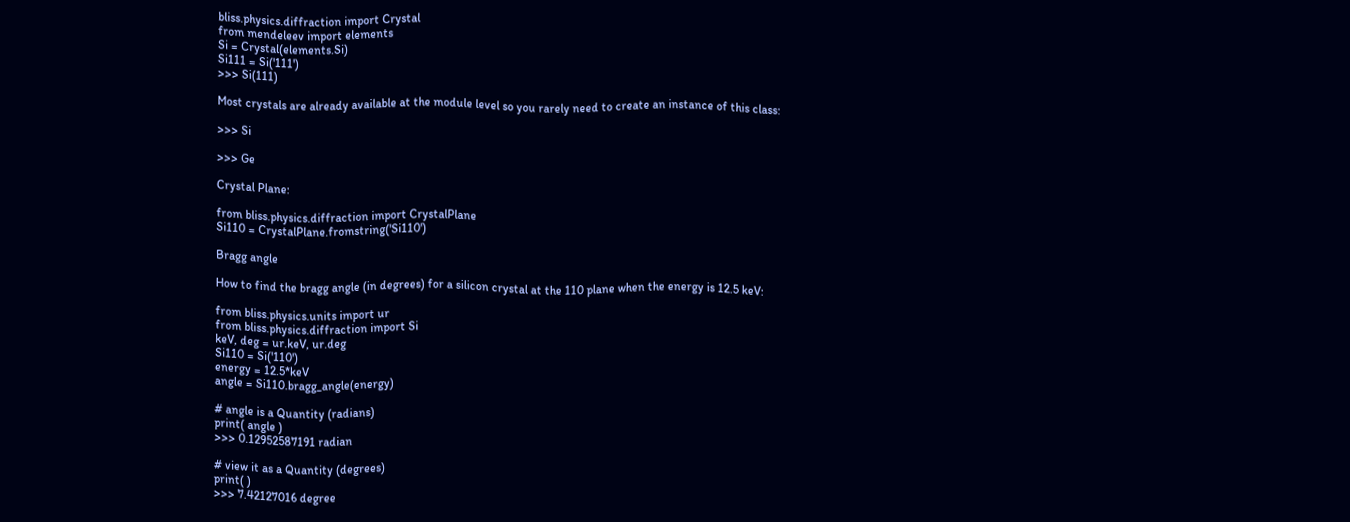bliss.physics.diffraction import Crystal
from mendeleev import elements
Si = Crystal(elements.Si)
Si111 = Si('111')
>>> Si(111)

Most crystals are already available at the module level so you rarely need to create an instance of this class:

>>> Si

>>> Ge

Crystal Plane:

from bliss.physics.diffraction import CrystalPlane
Si110 = CrystalPlane.fromstring('Si110')

Bragg angle

How to find the bragg angle (in degrees) for a silicon crystal at the 110 plane when the energy is 12.5 keV:

from bliss.physics.units import ur
from bliss.physics.diffraction import Si
keV, deg = ur.keV, ur.deg
Si110 = Si('110')
energy = 12.5*keV
angle = Si110.bragg_angle(energy)

# angle is a Quantity (radians)
print( angle )
>>> 0.12952587191 radian

# view it as a Quantity (degrees)
print( )
>>> 7.42127016 degree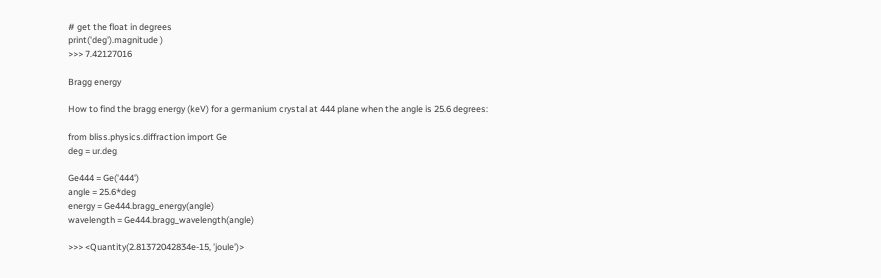# get the float in degrees
print('deg').magnitude )
>>> 7.42127016

Bragg energy

How to find the bragg energy (keV) for a germanium crystal at 444 plane when the angle is 25.6 degrees:

from bliss.physics.diffraction import Ge
deg = ur.deg

Ge444 = Ge('444')
angle = 25.6*deg
energy = Ge444.bragg_energy(angle)
wavelength = Ge444.bragg_wavelength(angle)

>>> <Quantity(2.81372042834e-15, 'joule')>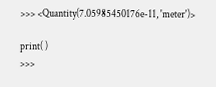>>> <Quantity(7.05985450176e-11, 'meter')>

print( )
>>>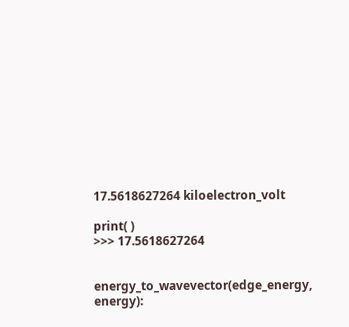17.5618627264 kiloelectron_volt

print( )
>>> 17.5618627264


energy_to_wavevector(edge_energy, energy):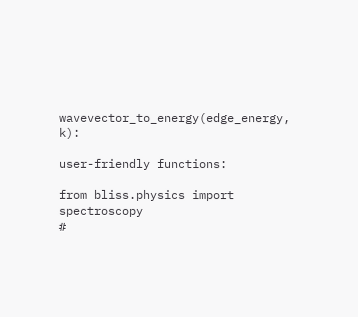wavevector_to_energy(edge_energy, k):

user-friendly functions:

from bliss.physics import spectroscopy
#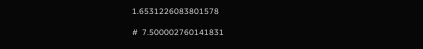1.6531226083801578

#  7.500002760141831